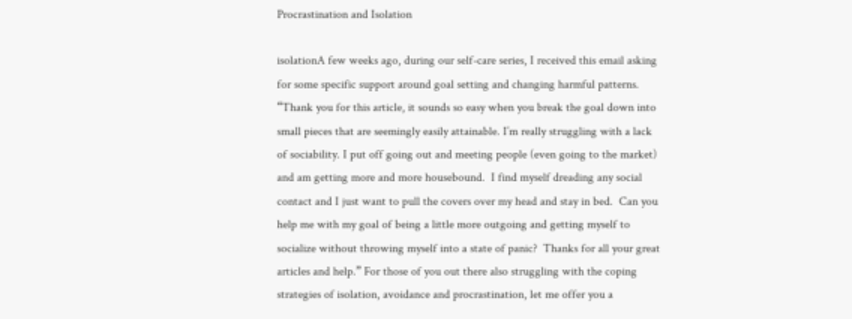Procrastination and Isolation

isolationA few weeks ago, during our self-care series, I received this email asking for some specific support around goal setting and changing harmful patterns. “Thank you for this article, it sounds so easy when you break the goal down into small pieces that are seemingly easily attainable. I’m really struggling with a lack of sociability. I put off going out and meeting people (even going to the market) and am getting more and more housebound.  I find myself dreading any social contact and I just want to pull the covers over my head and stay in bed.  Can you help me with my goal of being a little more outgoing and getting myself to socialize without throwing myself into a state of panic?  Thanks for all your great articles and help.” For those of you out there also struggling with the coping strategies of isolation, avoidance and procrastination, let me offer you a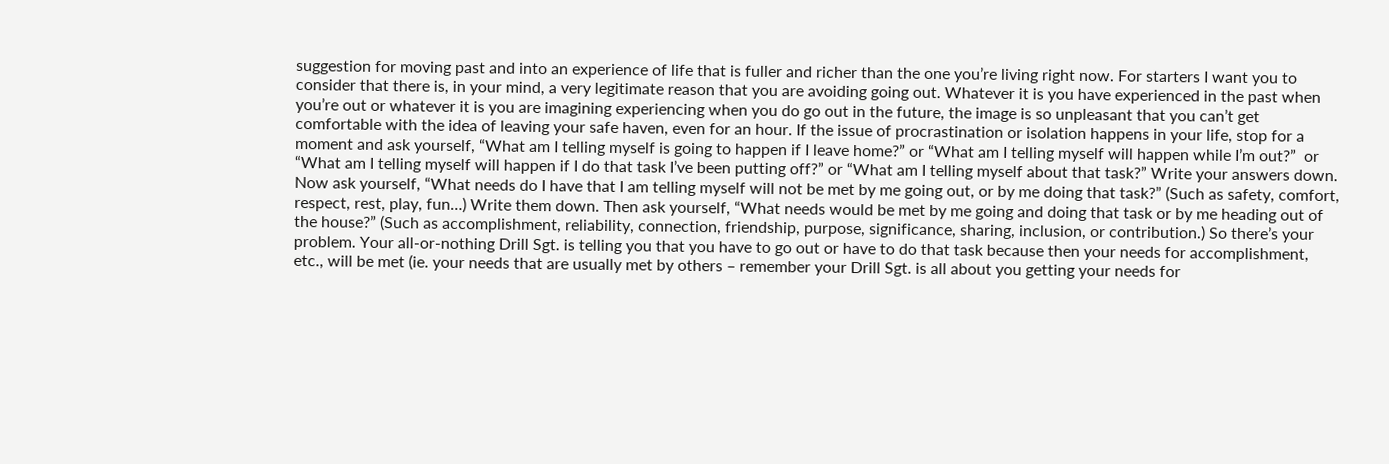suggestion for moving past and into an experience of life that is fuller and richer than the one you’re living right now. For starters I want you to consider that there is, in your mind, a very legitimate reason that you are avoiding going out. Whatever it is you have experienced in the past when you’re out or whatever it is you are imagining experiencing when you do go out in the future, the image is so unpleasant that you can’t get comfortable with the idea of leaving your safe haven, even for an hour. If the issue of procrastination or isolation happens in your life, stop for a moment and ask yourself, “What am I telling myself is going to happen if I leave home?” or “What am I telling myself will happen while I’m out?”  or “What am I telling myself will happen if I do that task I’ve been putting off?” or “What am I telling myself about that task?” Write your answers down. Now ask yourself, “What needs do I have that I am telling myself will not be met by me going out, or by me doing that task?” (Such as safety, comfort, respect, rest, play, fun…) Write them down. Then ask yourself, “What needs would be met by me going and doing that task or by me heading out of the house?” (Such as accomplishment, reliability, connection, friendship, purpose, significance, sharing, inclusion, or contribution.) So there’s your problem. Your all-or-nothing Drill Sgt. is telling you that you have to go out or have to do that task because then your needs for accomplishment, etc., will be met (ie. your needs that are usually met by others – remember your Drill Sgt. is all about you getting your needs for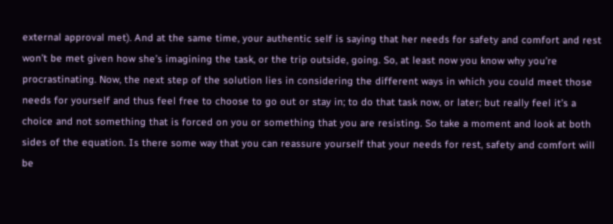external approval met). And at the same time, your authentic self is saying that her needs for safety and comfort and rest won’t be met given how she’s imagining the task, or the trip outside, going. So, at least now you know why you’re procrastinating. Now, the next step of the solution lies in considering the different ways in which you could meet those needs for yourself and thus feel free to choose to go out or stay in; to do that task now, or later; but really feel it’s a choice and not something that is forced on you or something that you are resisting. So take a moment and look at both sides of the equation. Is there some way that you can reassure yourself that your needs for rest, safety and comfort will be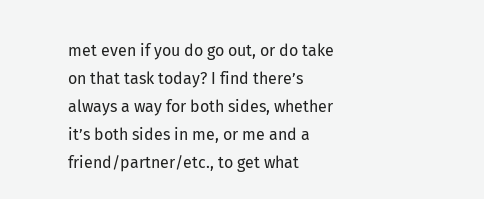met even if you do go out, or do take on that task today? I find there’s always a way for both sides, whether it’s both sides in me, or me and a friend/partner/etc., to get what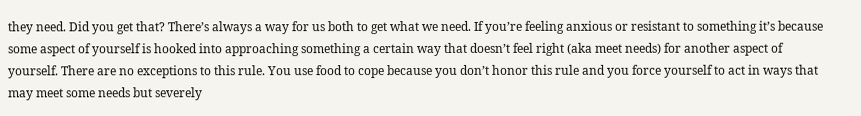they need. Did you get that? There’s always a way for us both to get what we need. If you’re feeling anxious or resistant to something it’s because some aspect of yourself is hooked into approaching something a certain way that doesn’t feel right (aka meet needs) for another aspect of yourself. There are no exceptions to this rule. You use food to cope because you don’t honor this rule and you force yourself to act in ways that may meet some needs but severely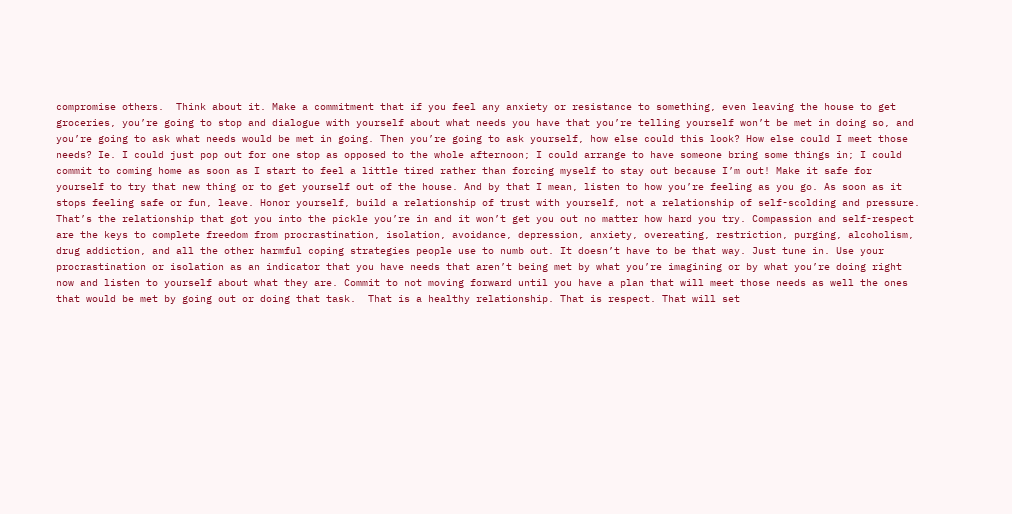compromise others.  Think about it. Make a commitment that if you feel any anxiety or resistance to something, even leaving the house to get groceries, you’re going to stop and dialogue with yourself about what needs you have that you’re telling yourself won’t be met in doing so, and you’re going to ask what needs would be met in going. Then you’re going to ask yourself, how else could this look? How else could I meet those needs? Ie. I could just pop out for one stop as opposed to the whole afternoon; I could arrange to have someone bring some things in; I could commit to coming home as soon as I start to feel a little tired rather than forcing myself to stay out because I’m out! Make it safe for yourself to try that new thing or to get yourself out of the house. And by that I mean, listen to how you’re feeling as you go. As soon as it stops feeling safe or fun, leave. Honor yourself, build a relationship of trust with yourself, not a relationship of self-scolding and pressure. That’s the relationship that got you into the pickle you’re in and it won’t get you out no matter how hard you try. Compassion and self-respect are the keys to complete freedom from procrastination, isolation, avoidance, depression, anxiety, overeating, restriction, purging, alcoholism, drug addiction, and all the other harmful coping strategies people use to numb out. It doesn’t have to be that way. Just tune in. Use your procrastination or isolation as an indicator that you have needs that aren’t being met by what you’re imagining or by what you’re doing right now and listen to yourself about what they are. Commit to not moving forward until you have a plan that will meet those needs as well the ones that would be met by going out or doing that task.  That is a healthy relationship. That is respect. That will set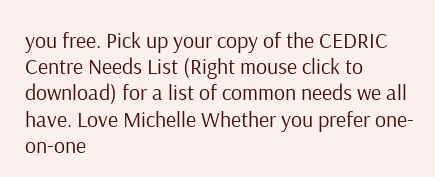you free. Pick up your copy of the CEDRIC Centre Needs List (Right mouse click to download) for a list of common needs we all have. Love Michelle Whether you prefer one-on-one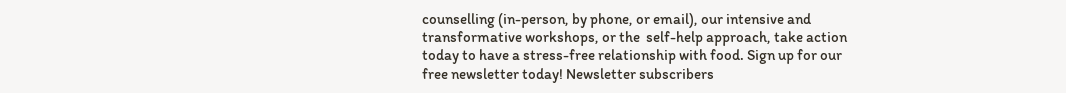counselling (in-person, by phone, or email), our intensive and transformative workshops, or the  self-help approach, take action today to have a stress-free relationship with food. Sign up for our free newsletter today! Newsletter subscribers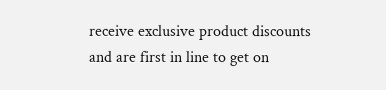receive exclusive product discounts and are first in line to get on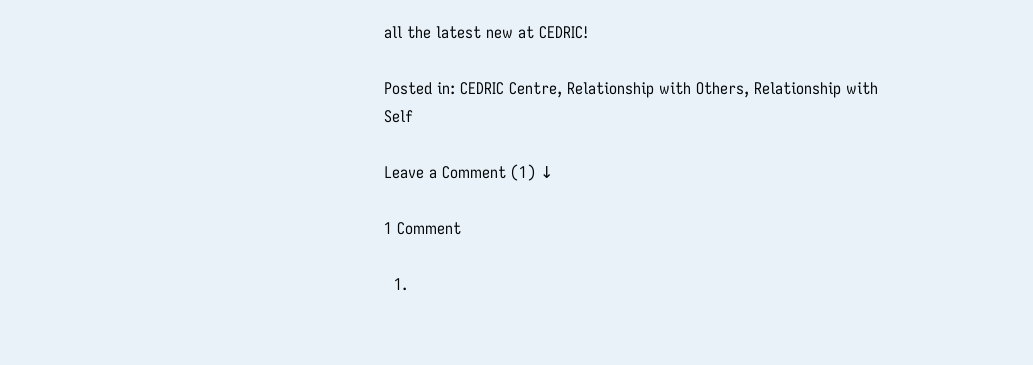all the latest new at CEDRIC!

Posted in: CEDRIC Centre, Relationship with Others, Relationship with Self

Leave a Comment (1) ↓

1 Comment

  1.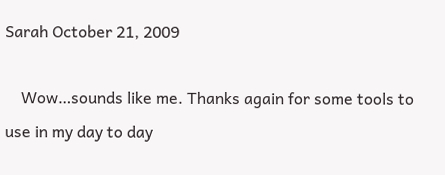Sarah October 21, 2009

    Wow…sounds like me. Thanks again for some tools to use in my day to day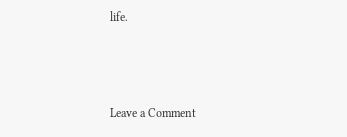life.



Leave a Comment